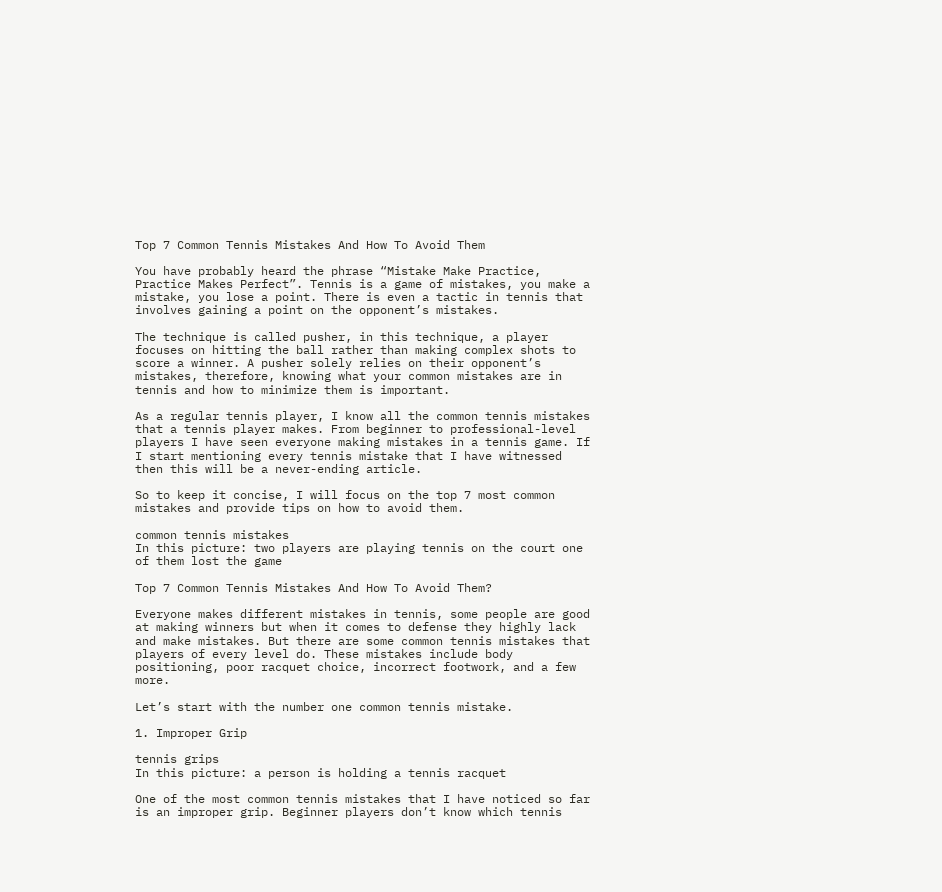Top 7 Common Tennis Mistakes And How To Avoid Them

You have probably heard the phrase “Mistake Make Practice, Practice Makes Perfect”. Tennis is a game of mistakes, you make a mistake, you lose a point. There is even a tactic in tennis that involves gaining a point on the opponent’s mistakes.

The technique is called pusher, in this technique, a player focuses on hitting the ball rather than making complex shots to score a winner. A pusher solely relies on their opponent’s mistakes, therefore, knowing what your common mistakes are in tennis and how to minimize them is important.

As a regular tennis player, I know all the common tennis mistakes that a tennis player makes. From beginner to professional-level players I have seen everyone making mistakes in a tennis game. If I start mentioning every tennis mistake that I have witnessed then this will be a never-ending article.

So to keep it concise, I will focus on the top 7 most common mistakes and provide tips on how to avoid them.

common tennis mistakes
In this picture: two players are playing tennis on the court one of them lost the game

Top 7 Common Tennis Mistakes And How To Avoid Them?

Everyone makes different mistakes in tennis, some people are good at making winners but when it comes to defense they highly lack and make mistakes. But there are some common tennis mistakes that players of every level do. These mistakes include body positioning, poor racquet choice, incorrect footwork, and a few more.

Let’s start with the number one common tennis mistake.

1. Improper Grip

tennis grips
In this picture: a person is holding a tennis racquet

One of the most common tennis mistakes that I have noticed so far is an improper grip. Beginner players don’t know which tennis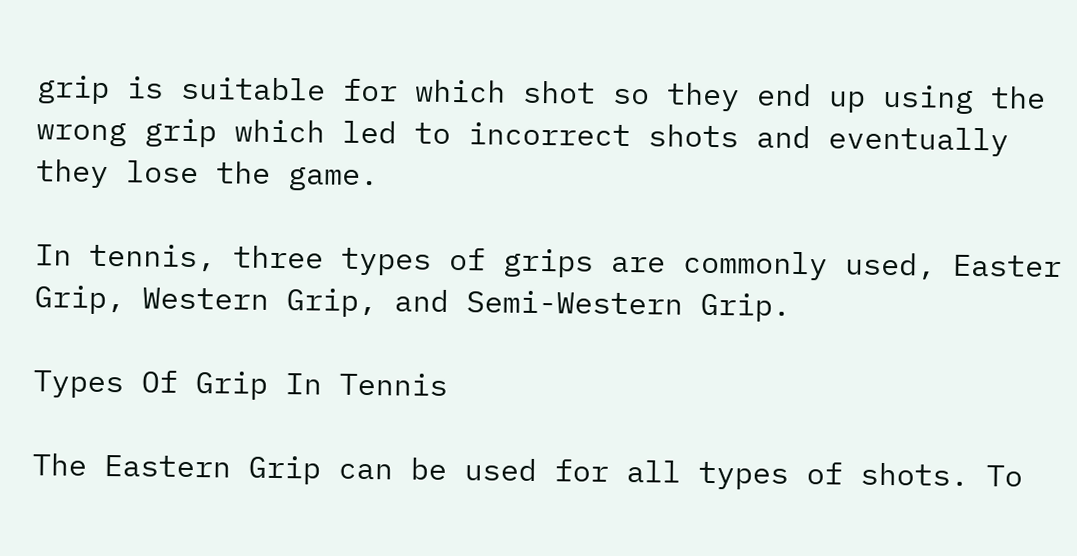grip is suitable for which shot so they end up using the wrong grip which led to incorrect shots and eventually they lose the game.

In tennis, three types of grips are commonly used, Easter Grip, Western Grip, and Semi-Western Grip.

Types Of Grip In Tennis

The Eastern Grip can be used for all types of shots. To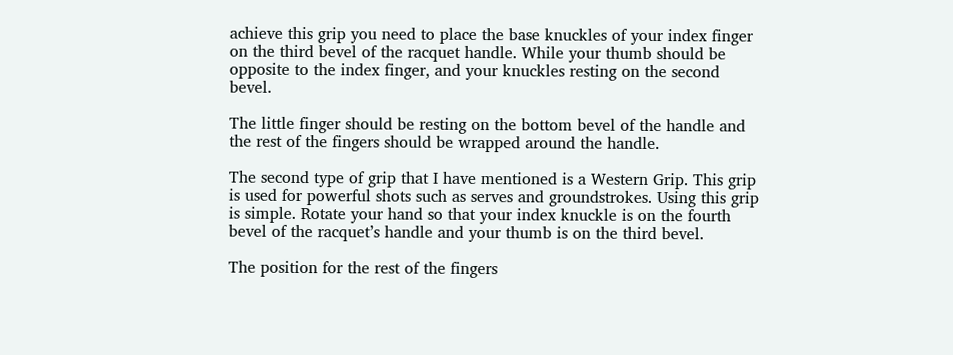achieve this grip you need to place the base knuckles of your index finger on the third bevel of the racquet handle. While your thumb should be opposite to the index finger, and your knuckles resting on the second bevel.

The little finger should be resting on the bottom bevel of the handle and the rest of the fingers should be wrapped around the handle.

The second type of grip that I have mentioned is a Western Grip. This grip is used for powerful shots such as serves and groundstrokes. Using this grip is simple. Rotate your hand so that your index knuckle is on the fourth bevel of the racquet’s handle and your thumb is on the third bevel.

The position for the rest of the fingers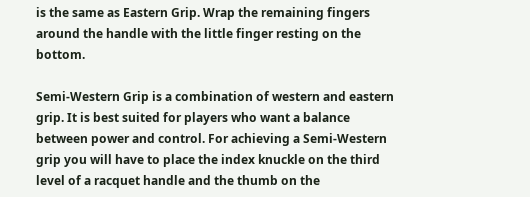is the same as Eastern Grip. Wrap the remaining fingers around the handle with the little finger resting on the bottom.

Semi-Western Grip is a combination of western and eastern grip. It is best suited for players who want a balance between power and control. For achieving a Semi-Western grip you will have to place the index knuckle on the third level of a racquet handle and the thumb on the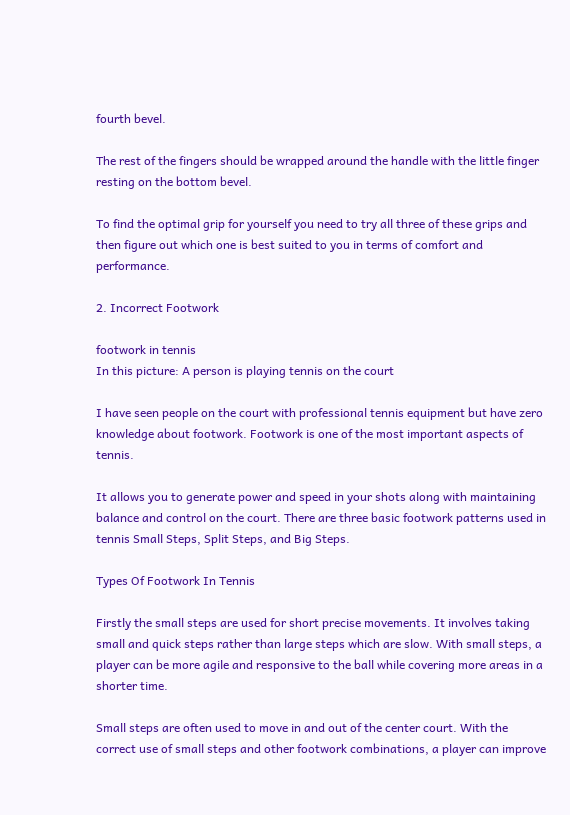fourth bevel.

The rest of the fingers should be wrapped around the handle with the little finger resting on the bottom bevel.

To find the optimal grip for yourself you need to try all three of these grips and then figure out which one is best suited to you in terms of comfort and performance.

2. Incorrect Footwork

footwork in tennis
In this picture: A person is playing tennis on the court

I have seen people on the court with professional tennis equipment but have zero knowledge about footwork. Footwork is one of the most important aspects of tennis.

It allows you to generate power and speed in your shots along with maintaining balance and control on the court. There are three basic footwork patterns used in tennis Small Steps, Split Steps, and Big Steps.

Types Of Footwork In Tennis

Firstly the small steps are used for short precise movements. It involves taking small and quick steps rather than large steps which are slow. With small steps, a player can be more agile and responsive to the ball while covering more areas in a shorter time.

Small steps are often used to move in and out of the center court. With the correct use of small steps and other footwork combinations, a player can improve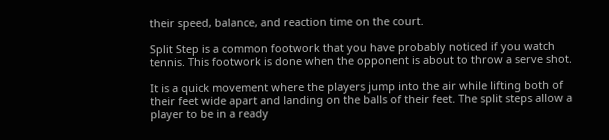their speed, balance, and reaction time on the court.

Split Step is a common footwork that you have probably noticed if you watch tennis. This footwork is done when the opponent is about to throw a serve shot.

It is a quick movement where the players jump into the air while lifting both of their feet wide apart and landing on the balls of their feet. The split steps allow a player to be in a ready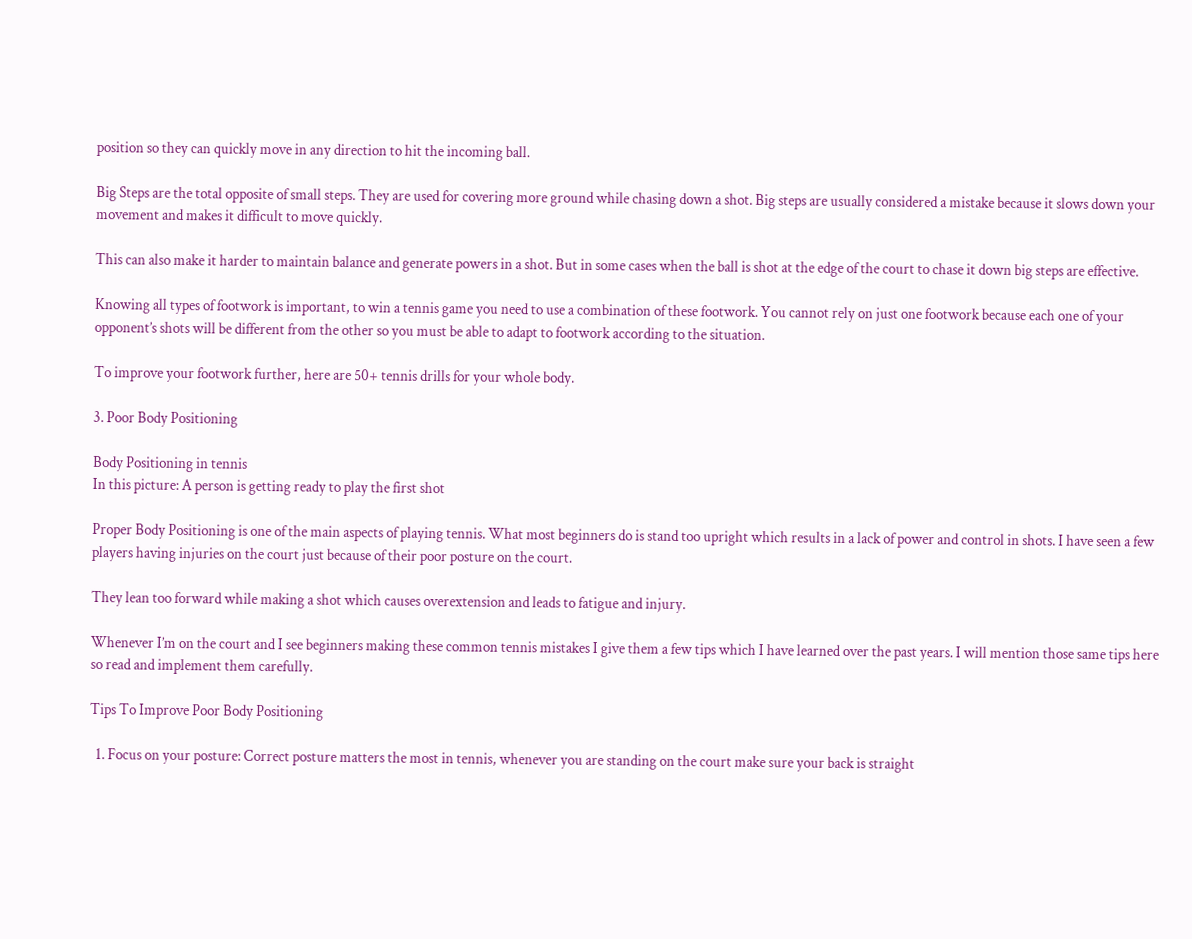position so they can quickly move in any direction to hit the incoming ball.

Big Steps are the total opposite of small steps. They are used for covering more ground while chasing down a shot. Big steps are usually considered a mistake because it slows down your movement and makes it difficult to move quickly.

This can also make it harder to maintain balance and generate powers in a shot. But in some cases when the ball is shot at the edge of the court to chase it down big steps are effective.

Knowing all types of footwork is important, to win a tennis game you need to use a combination of these footwork. You cannot rely on just one footwork because each one of your opponent’s shots will be different from the other so you must be able to adapt to footwork according to the situation.

To improve your footwork further, here are 50+ tennis drills for your whole body.

3. Poor Body Positioning

Body Positioning in tennis
In this picture: A person is getting ready to play the first shot

Proper Body Positioning is one of the main aspects of playing tennis. What most beginners do is stand too upright which results in a lack of power and control in shots. I have seen a few players having injuries on the court just because of their poor posture on the court.

They lean too forward while making a shot which causes overextension and leads to fatigue and injury.

Whenever I’m on the court and I see beginners making these common tennis mistakes I give them a few tips which I have learned over the past years. I will mention those same tips here so read and implement them carefully.

Tips To Improve Poor Body Positioning

  1. Focus on your posture: Correct posture matters the most in tennis, whenever you are standing on the court make sure your back is straight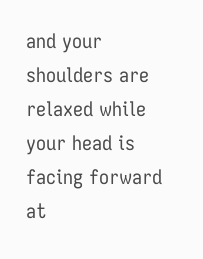and your shoulders are relaxed while your head is facing forward at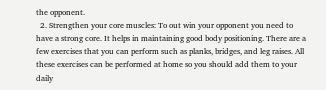the opponent.
  2. Strengthen your core muscles: To out win your opponent you need to have a strong core. It helps in maintaining good body positioning. There are a few exercises that you can perform such as planks, bridges, and leg raises. All these exercises can be performed at home so you should add them to your daily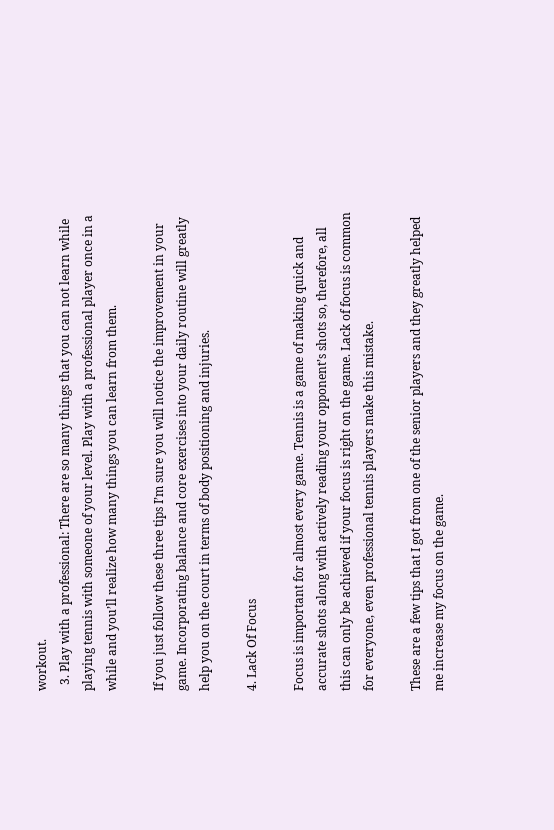workout.
  3. Play with a professional: There are so many things that you can not learn while playing tennis with someone of your level. Play with a professional player once in a while and you’ll realize how many things you can learn from them.

If you just follow these three tips I’m sure you will notice the improvement in your game. Incorporating balance and core exercises into your daily routine will greatly help you on the court in terms of body positioning and injuries.

4. Lack Of Focus

Focus is important for almost every game. Tennis is a game of making quick and accurate shots along with actively reading your opponent’s shots so, therefore, all this can only be achieved if your focus is right on the game. Lack of focus is common for everyone, even professional tennis players make this mistake.

These are a few tips that I got from one of the senior players and they greatly helped me increase my focus on the game.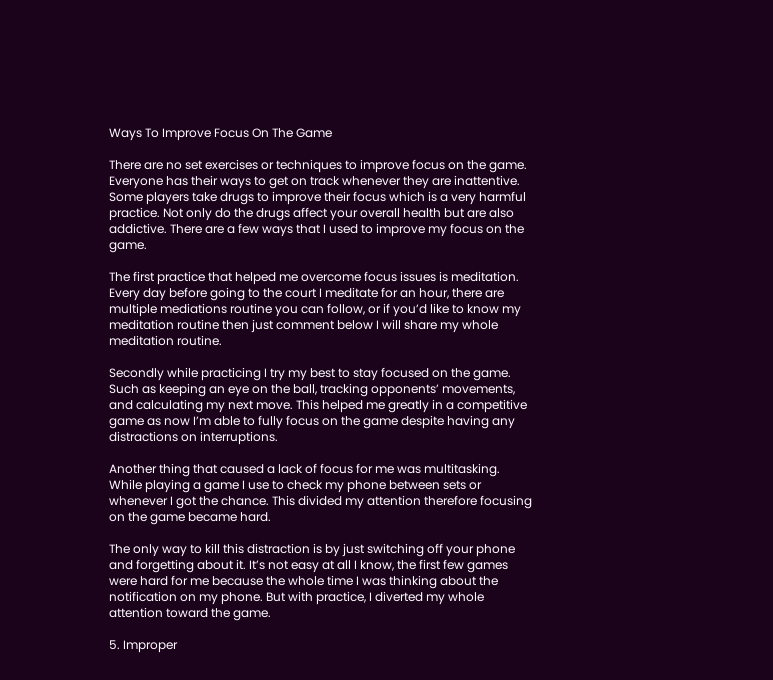Ways To Improve Focus On The Game

There are no set exercises or techniques to improve focus on the game. Everyone has their ways to get on track whenever they are inattentive. Some players take drugs to improve their focus which is a very harmful practice. Not only do the drugs affect your overall health but are also addictive. There are a few ways that I used to improve my focus on the game.

The first practice that helped me overcome focus issues is meditation. Every day before going to the court I meditate for an hour, there are multiple mediations routine you can follow, or if you’d like to know my meditation routine then just comment below I will share my whole meditation routine.

Secondly while practicing I try my best to stay focused on the game. Such as keeping an eye on the ball, tracking opponents’ movements, and calculating my next move. This helped me greatly in a competitive game as now I’m able to fully focus on the game despite having any distractions on interruptions.

Another thing that caused a lack of focus for me was multitasking. While playing a game I use to check my phone between sets or whenever I got the chance. This divided my attention therefore focusing on the game became hard.

The only way to kill this distraction is by just switching off your phone and forgetting about it. It’s not easy at all I know, the first few games were hard for me because the whole time I was thinking about the notification on my phone. But with practice, I diverted my whole attention toward the game.

5. Improper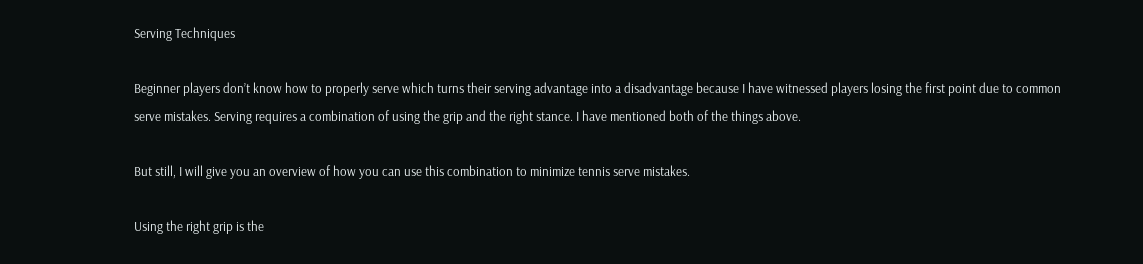Serving Techniques

Beginner players don’t know how to properly serve which turns their serving advantage into a disadvantage because I have witnessed players losing the first point due to common serve mistakes. Serving requires a combination of using the grip and the right stance. I have mentioned both of the things above.

But still, I will give you an overview of how you can use this combination to minimize tennis serve mistakes.

Using the right grip is the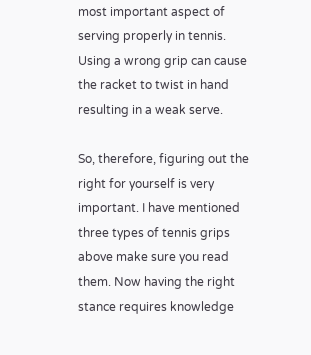most important aspect of serving properly in tennis. Using a wrong grip can cause the racket to twist in hand resulting in a weak serve.

So, therefore, figuring out the right for yourself is very important. I have mentioned three types of tennis grips above make sure you read them. Now having the right stance requires knowledge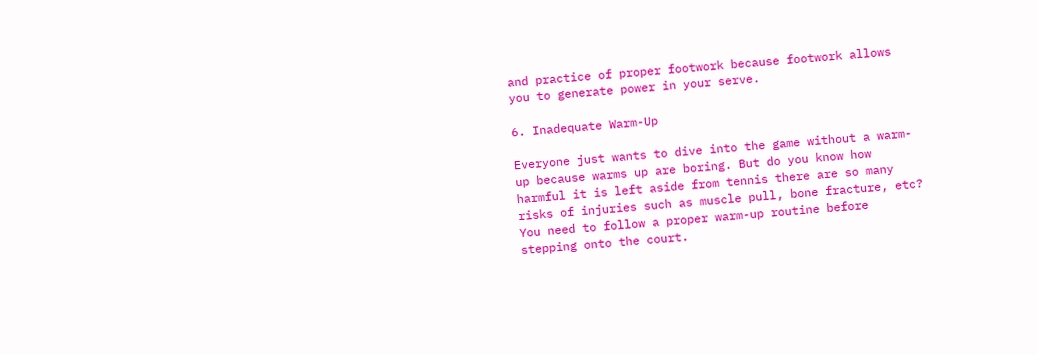and practice of proper footwork because footwork allows you to generate power in your serve.

6. Inadequate Warm-Up

Everyone just wants to dive into the game without a warm-up because warms up are boring. But do you know how harmful it is left aside from tennis there are so many risks of injuries such as muscle pull, bone fracture, etc? You need to follow a proper warm-up routine before stepping onto the court.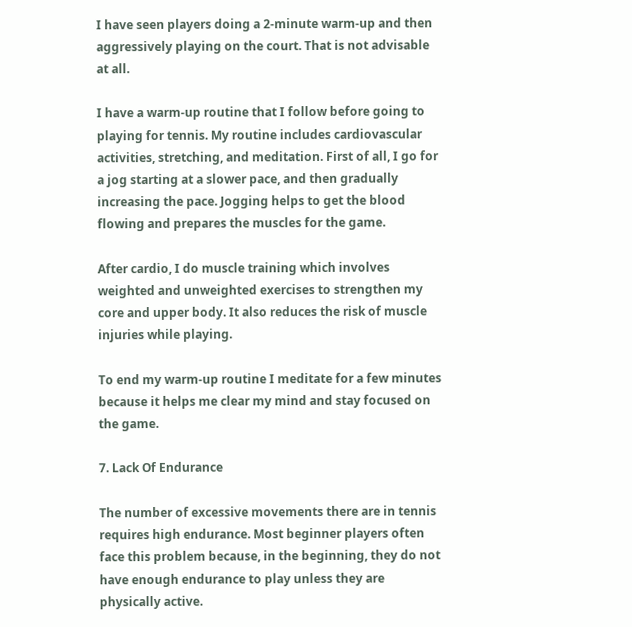I have seen players doing a 2-minute warm-up and then aggressively playing on the court. That is not advisable at all.

I have a warm-up routine that I follow before going to playing for tennis. My routine includes cardiovascular activities, stretching, and meditation. First of all, I go for a jog starting at a slower pace, and then gradually increasing the pace. Jogging helps to get the blood flowing and prepares the muscles for the game.

After cardio, I do muscle training which involves weighted and unweighted exercises to strengthen my core and upper body. It also reduces the risk of muscle injuries while playing.

To end my warm-up routine I meditate for a few minutes because it helps me clear my mind and stay focused on the game.

7. Lack Of Endurance

The number of excessive movements there are in tennis requires high endurance. Most beginner players often face this problem because, in the beginning, they do not have enough endurance to play unless they are physically active.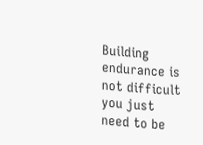Building endurance is not difficult you just need to be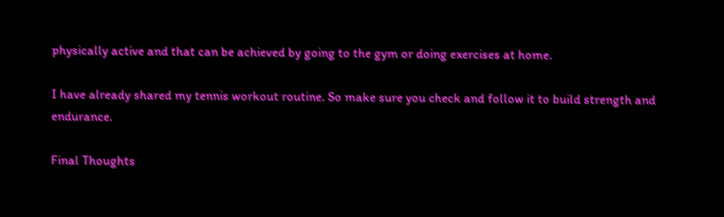physically active and that can be achieved by going to the gym or doing exercises at home.

I have already shared my tennis workout routine. So make sure you check and follow it to build strength and endurance.

Final Thoughts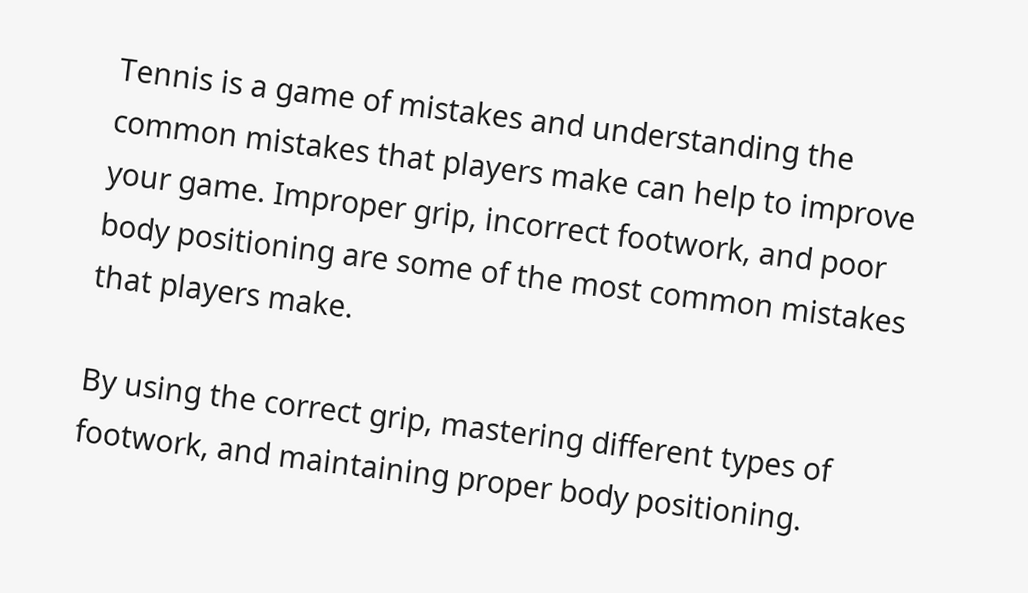Tennis is a game of mistakes and understanding the common mistakes that players make can help to improve your game. Improper grip, incorrect footwork, and poor body positioning are some of the most common mistakes that players make.

By using the correct grip, mastering different types of footwork, and maintaining proper body positioning.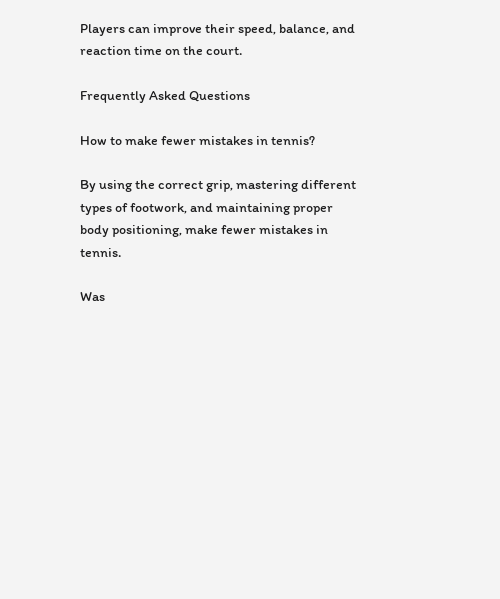Players can improve their speed, balance, and reaction time on the court.

Frequently Asked Questions

How to make fewer mistakes in tennis?

By using the correct grip, mastering different types of footwork, and maintaining proper body positioning, make fewer mistakes in tennis.

Was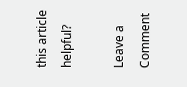this article helpful?

Leave a Comment